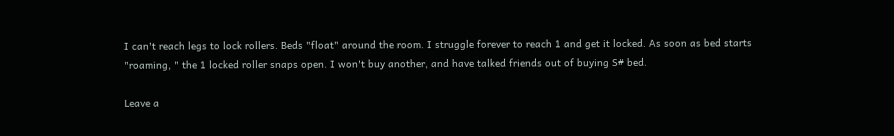I can't reach legs to lock rollers. Beds "float" around the room. I struggle forever to reach 1 and get it locked. As soon as bed starts "roaming, " the 1 locked roller snaps open. I won't buy another, and have talked friends out of buying S# bed.

Leave a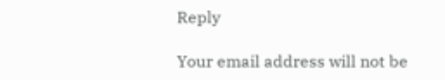Reply

Your email address will not be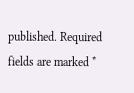published. Required fields are marked *